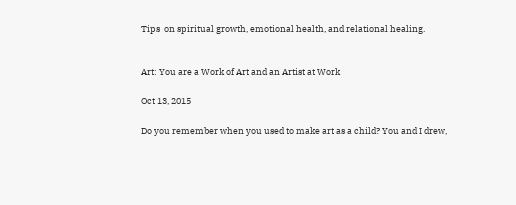Tips  on spiritual growth, emotional health, and relational healing.


Art: You are a Work of Art and an Artist at Work

Oct 13, 2015

Do you remember when you used to make art as a child? You and I drew,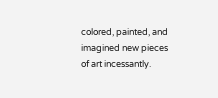colored, painted, and imagined new pieces of art incessantly.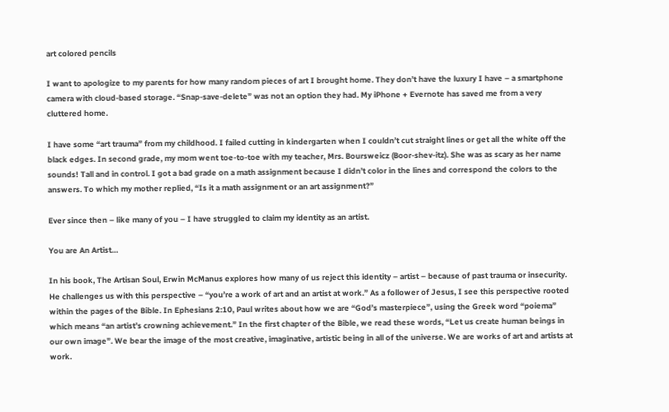art colored pencils

I want to apologize to my parents for how many random pieces of art I brought home. They don’t have the luxury I have – a smartphone camera with cloud-based storage. “Snap-save-delete” was not an option they had. My iPhone + Evernote has saved me from a very cluttered home.

I have some “art trauma” from my childhood. I failed cutting in kindergarten when I couldn’t cut straight lines or get all the white off the black edges. In second grade, my mom went toe-to-toe with my teacher, Mrs. Boursweicz (Boor-shev-itz). She was as scary as her name sounds! Tall and in control. I got a bad grade on a math assignment because I didn’t color in the lines and correspond the colors to the answers. To which my mother replied, “Is it a math assignment or an art assignment?”

Ever since then – like many of you – I have struggled to claim my identity as an artist.

You are An Artist…

In his book, The Artisan Soul, Erwin McManus explores how many of us reject this identity – artist – because of past trauma or insecurity. He challenges us with this perspective – “you’re a work of art and an artist at work.” As a follower of Jesus, I see this perspective rooted within the pages of the Bible. In Ephesians 2:10, Paul writes about how we are “God’s masterpiece”, using the Greek word “poiema” which means “an artist’s crowning achievement.” In the first chapter of the Bible, we read these words, “Let us create human beings in our own image”. We bear the image of the most creative, imaginative, artistic being in all of the universe. We are works of art and artists at work.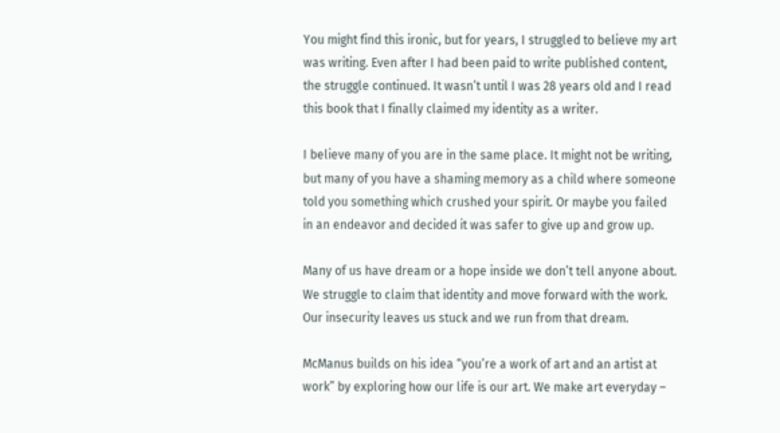You might find this ironic, but for years, I struggled to believe my art was writing. Even after I had been paid to write published content, the struggle continued. It wasn’t until I was 28 years old and I read this book that I finally claimed my identity as a writer.

I believe many of you are in the same place. It might not be writing, but many of you have a shaming memory as a child where someone told you something which crushed your spirit. Or maybe you failed in an endeavor and decided it was safer to give up and grow up.

Many of us have dream or a hope inside we don’t tell anyone about. We struggle to claim that identity and move forward with the work. Our insecurity leaves us stuck and we run from that dream.

McManus builds on his idea “you’re a work of art and an artist at work” by exploring how our life is our art. We make art everyday –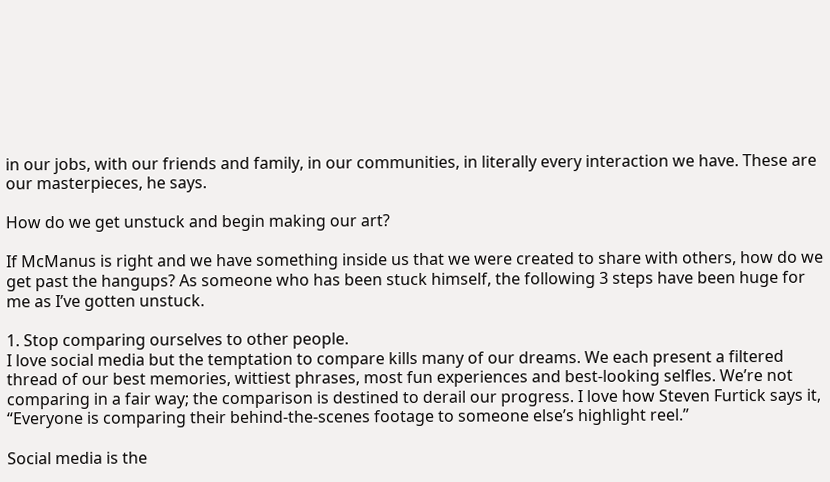in our jobs, with our friends and family, in our communities, in literally every interaction we have. These are our masterpieces, he says.

How do we get unstuck and begin making our art?

If McManus is right and we have something inside us that we were created to share with others, how do we get past the hangups? As someone who has been stuck himself, the following 3 steps have been huge for me as I’ve gotten unstuck.

1. Stop comparing ourselves to other people.
I love social media but the temptation to compare kills many of our dreams. We each present a filtered thread of our best memories, wittiest phrases, most fun experiences and best-looking selfles. We’re not comparing in a fair way; the comparison is destined to derail our progress. I love how Steven Furtick says it, “Everyone is comparing their behind-the-scenes footage to someone else’s highlight reel.”

Social media is the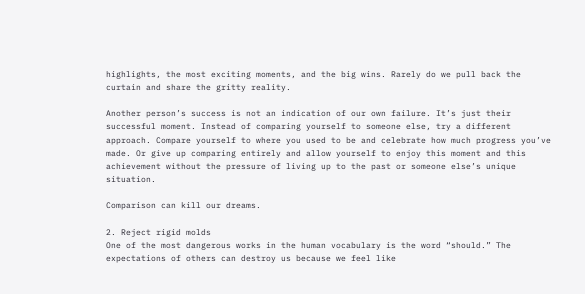highlights, the most exciting moments, and the big wins. Rarely do we pull back the curtain and share the gritty reality.

Another person’s success is not an indication of our own failure. It’s just their successful moment. Instead of comparing yourself to someone else, try a different approach. Compare yourself to where you used to be and celebrate how much progress you’ve made. Or give up comparing entirely and allow yourself to enjoy this moment and this achievement without the pressure of living up to the past or someone else’s unique situation.

Comparison can kill our dreams.

2. Reject rigid molds
One of the most dangerous works in the human vocabulary is the word “should.” The expectations of others can destroy us because we feel like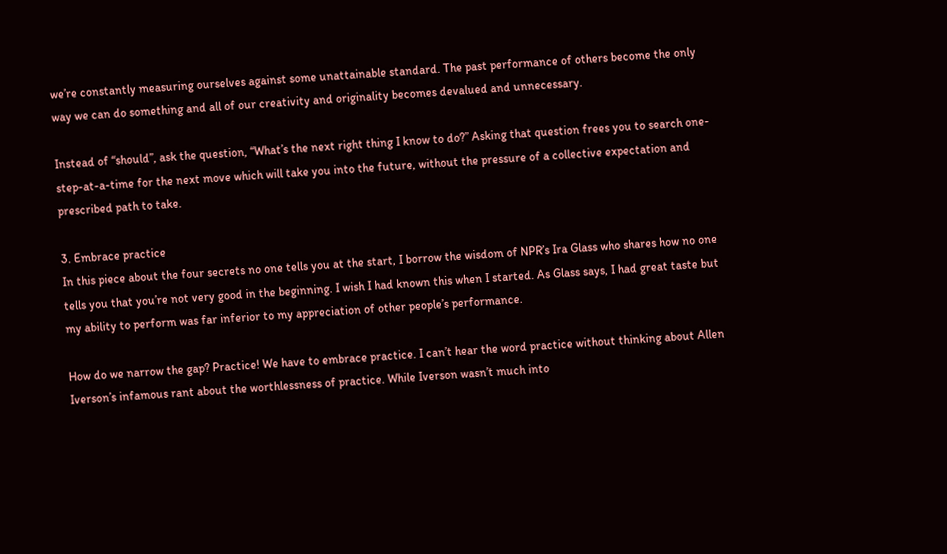we’re constantly measuring ourselves against some unattainable standard. The past performance of others become the only way we can do something and all of our creativity and originality becomes devalued and unnecessary.

Instead of “should”, ask the question, “What’s the next right thing I know to do?” Asking that question frees you to search one-step-at-a-time for the next move which will take you into the future, without the pressure of a collective expectation and prescribed path to take.

3. Embrace practice
In this piece about the four secrets no one tells you at the start, I borrow the wisdom of NPR’s Ira Glass who shares how no one tells you that you’re not very good in the beginning. I wish I had known this when I started. As Glass says, I had great taste but my ability to perform was far inferior to my appreciation of other people’s performance.

How do we narrow the gap? Practice! We have to embrace practice. I can’t hear the word practice without thinking about Allen Iverson’s infamous rant about the worthlessness of practice. While Iverson wasn’t much into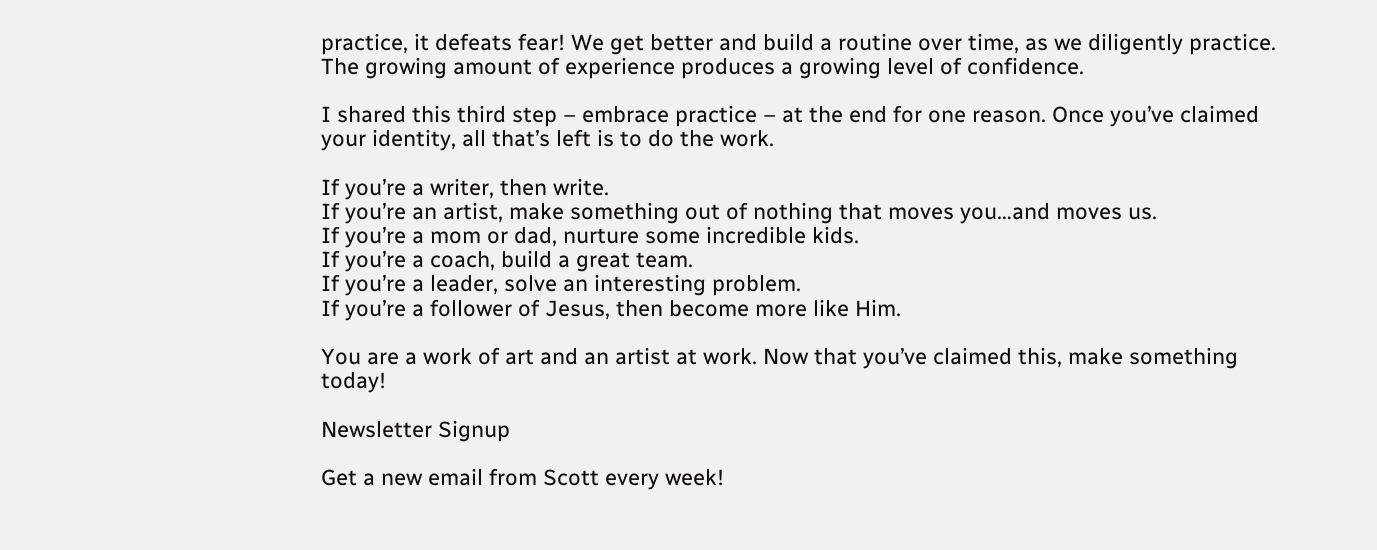practice, it defeats fear! We get better and build a routine over time, as we diligently practice. The growing amount of experience produces a growing level of confidence.

I shared this third step – embrace practice – at the end for one reason. Once you’ve claimed your identity, all that’s left is to do the work.

If you’re a writer, then write.
If you’re an artist, make something out of nothing that moves you…and moves us.
If you’re a mom or dad, nurture some incredible kids.
If you’re a coach, build a great team.
If you’re a leader, solve an interesting problem.
If you’re a follower of Jesus, then become more like Him.

You are a work of art and an artist at work. Now that you’ve claimed this, make something today!

Newsletter Signup

Get a new email from Scott every week!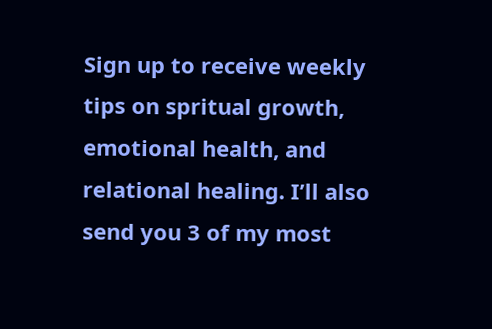Sign up to receive weekly tips on spritual growth, emotional health, and relational healing. I’ll also send you 3 of my most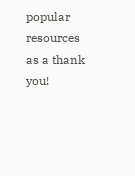popular resources as a thank you!